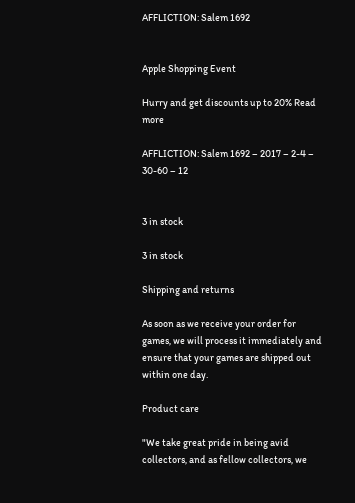AFFLICTION: Salem 1692


Apple Shopping Event

Hurry and get discounts up to 20% Read more

AFFLICTION: Salem 1692 – 2017 – 2-4 – 30-60 – 12


3 in stock

3 in stock

Shipping and returns

As soon as we receive your order for games, we will process it immediately and ensure that your games are shipped out within one day.

Product care

"We take great pride in being avid collectors, and as fellow collectors, we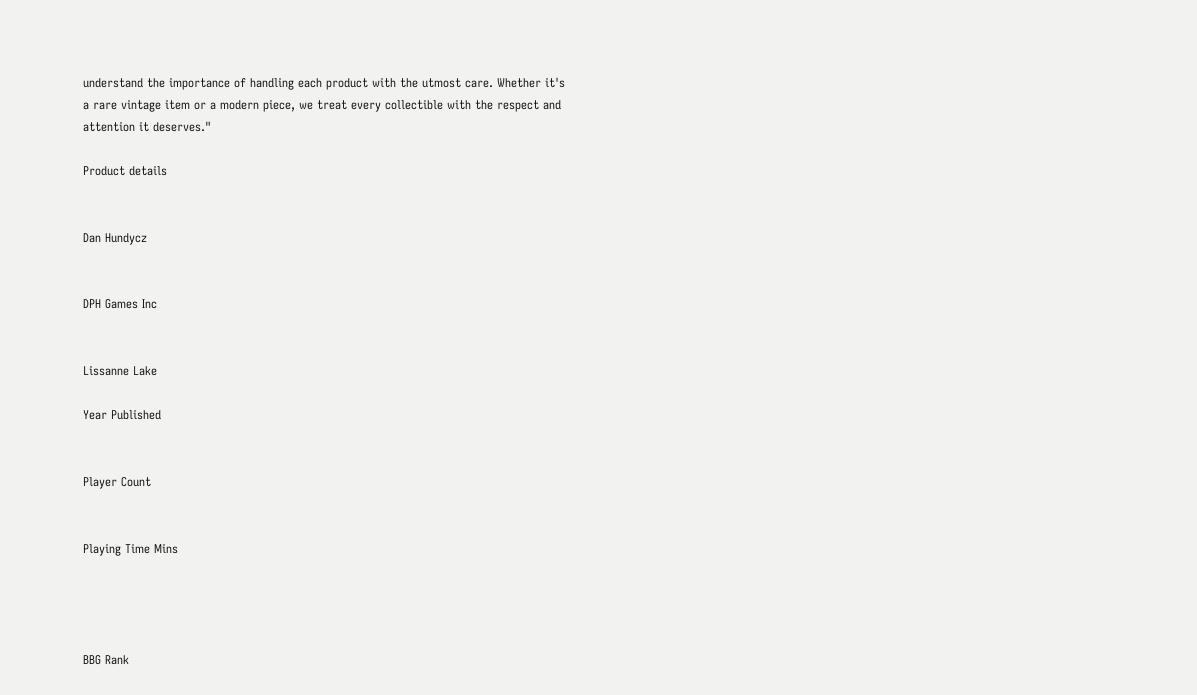understand the importance of handling each product with the utmost care. Whether it's a rare vintage item or a modern piece, we treat every collectible with the respect and attention it deserves."

Product details


Dan Hundycz


DPH Games Inc


Lissanne Lake

Year Published


Player Count


Playing Time Mins




BBG Rank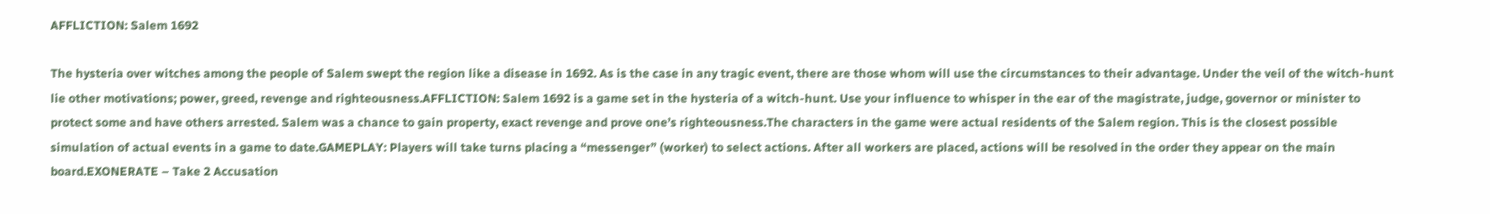AFFLICTION: Salem 1692

The hysteria over witches among the people of Salem swept the region like a disease in 1692. As is the case in any tragic event, there are those whom will use the circumstances to their advantage. Under the veil of the witch-hunt lie other motivations; power, greed, revenge and righteousness.AFFLICTION: Salem 1692 is a game set in the hysteria of a witch-hunt. Use your influence to whisper in the ear of the magistrate, judge, governor or minister to protect some and have others arrested. Salem was a chance to gain property, exact revenge and prove one’s righteousness.The characters in the game were actual residents of the Salem region. This is the closest possible simulation of actual events in a game to date.GAMEPLAY: Players will take turns placing a “messenger” (worker) to select actions. After all workers are placed, actions will be resolved in the order they appear on the main board.EXONERATE – Take 2 Accusation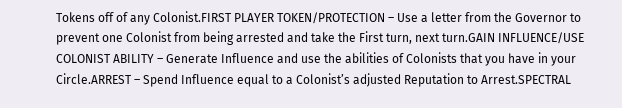Tokens off of any Colonist.FIRST PLAYER TOKEN/PROTECTION – Use a letter from the Governor to prevent one Colonist from being arrested and take the First turn, next turn.GAIN INFLUENCE/USE COLONIST ABILITY – Generate Influence and use the abilities of Colonists that you have in your Circle.ARREST – Spend Influence equal to a Colonist’s adjusted Reputation to Arrest.SPECTRAL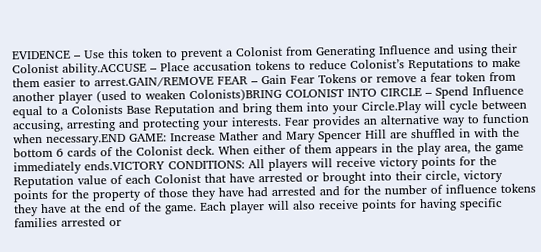EVIDENCE – Use this token to prevent a Colonist from Generating Influence and using their Colonist ability.ACCUSE – Place accusation tokens to reduce Colonist’s Reputations to make them easier to arrest.GAIN/REMOVE FEAR – Gain Fear Tokens or remove a fear token from another player (used to weaken Colonists)BRING COLONIST INTO CIRCLE – Spend Influence equal to a Colonists Base Reputation and bring them into your Circle.Play will cycle between accusing, arresting and protecting your interests. Fear provides an alternative way to function when necessary.END GAME: Increase Mather and Mary Spencer Hill are shuffled in with the bottom 6 cards of the Colonist deck. When either of them appears in the play area, the game immediately ends.VICTORY CONDITIONS: All players will receive victory points for the Reputation value of each Colonist that have arrested or brought into their circle, victory points for the property of those they have had arrested and for the number of influence tokens they have at the end of the game. Each player will also receive points for having specific families arrested or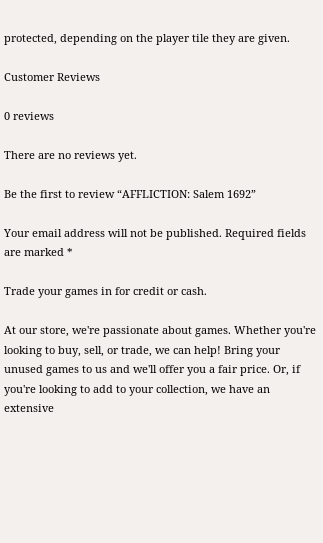protected, depending on the player tile they are given.

Customer Reviews

0 reviews

There are no reviews yet.

Be the first to review “AFFLICTION: Salem 1692”

Your email address will not be published. Required fields are marked *

Trade your games in for credit or cash.

At our store, we're passionate about games. Whether you're looking to buy, sell, or trade, we can help! Bring your unused games to us and we'll offer you a fair price. Or, if you're looking to add to your collection, we have an extensive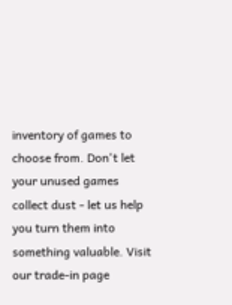inventory of games to choose from. Don't let your unused games collect dust - let us help you turn them into something valuable. Visit our trade-in page